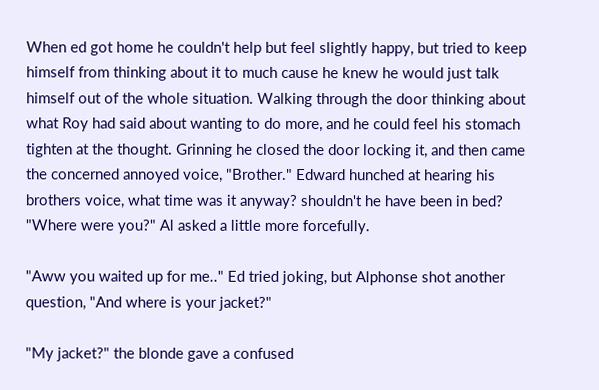When ed got home he couldn't help but feel slightly happy, but tried to keep himself from thinking about it to much cause he knew he would just talk himself out of the whole situation. Walking through the door thinking about what Roy had said about wanting to do more, and he could feel his stomach tighten at the thought. Grinning he closed the door locking it, and then came the concerned annoyed voice, "Brother." Edward hunched at hearing his brothers voice, what time was it anyway? shouldn't he have been in bed? "Where were you?" Al asked a little more forcefully.

"Aww you waited up for me.." Ed tried joking, but Alphonse shot another question, "And where is your jacket?"

"My jacket?" the blonde gave a confused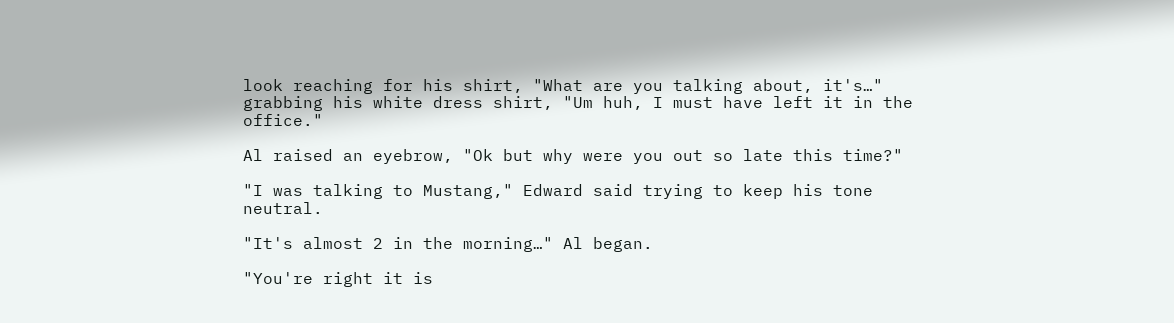look reaching for his shirt, "What are you talking about, it's…" grabbing his white dress shirt, "Um huh, I must have left it in the office."

Al raised an eyebrow, "Ok but why were you out so late this time?"

"I was talking to Mustang," Edward said trying to keep his tone neutral.

"It's almost 2 in the morning…" Al began.

"You're right it is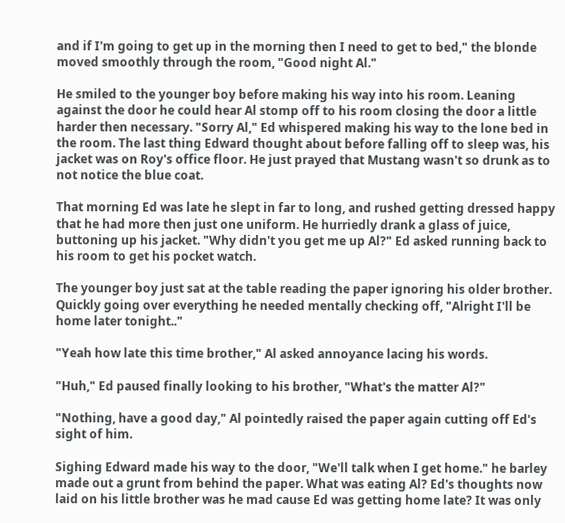and if I'm going to get up in the morning then I need to get to bed," the blonde moved smoothly through the room, "Good night Al."

He smiled to the younger boy before making his way into his room. Leaning against the door he could hear Al stomp off to his room closing the door a little harder then necessary. "Sorry Al," Ed whispered making his way to the lone bed in the room. The last thing Edward thought about before falling off to sleep was, his jacket was on Roy's office floor. He just prayed that Mustang wasn't so drunk as to not notice the blue coat.

That morning Ed was late he slept in far to long, and rushed getting dressed happy that he had more then just one uniform. He hurriedly drank a glass of juice, buttoning up his jacket. "Why didn't you get me up Al?" Ed asked running back to his room to get his pocket watch.

The younger boy just sat at the table reading the paper ignoring his older brother. Quickly going over everything he needed mentally checking off, "Alright I'll be home later tonight.."

"Yeah how late this time brother," Al asked annoyance lacing his words.

"Huh," Ed paused finally looking to his brother, "What's the matter Al?"

"Nothing, have a good day," Al pointedly raised the paper again cutting off Ed's sight of him.

Sighing Edward made his way to the door, "We'll talk when I get home." he barley made out a grunt from behind the paper. What was eating Al? Ed's thoughts now laid on his little brother was he mad cause Ed was getting home late? It was only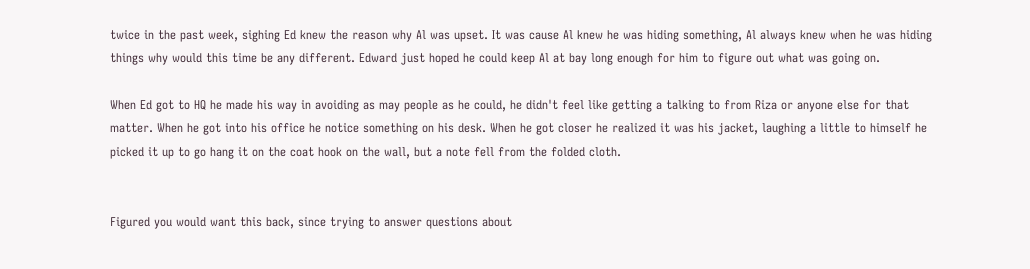twice in the past week, sighing Ed knew the reason why Al was upset. It was cause Al knew he was hiding something, Al always knew when he was hiding things why would this time be any different. Edward just hoped he could keep Al at bay long enough for him to figure out what was going on.

When Ed got to HQ he made his way in avoiding as may people as he could, he didn't feel like getting a talking to from Riza or anyone else for that matter. When he got into his office he notice something on his desk. When he got closer he realized it was his jacket, laughing a little to himself he picked it up to go hang it on the coat hook on the wall, but a note fell from the folded cloth.


Figured you would want this back, since trying to answer questions about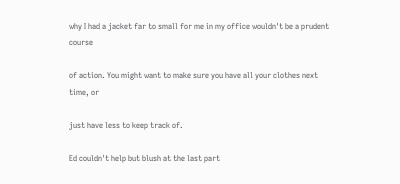why I had a jacket far to small for me in my office wouldn't be a prudent course

of action. You might want to make sure you have all your clothes next time, or

just have less to keep track of.

Ed couldn't help but blush at the last part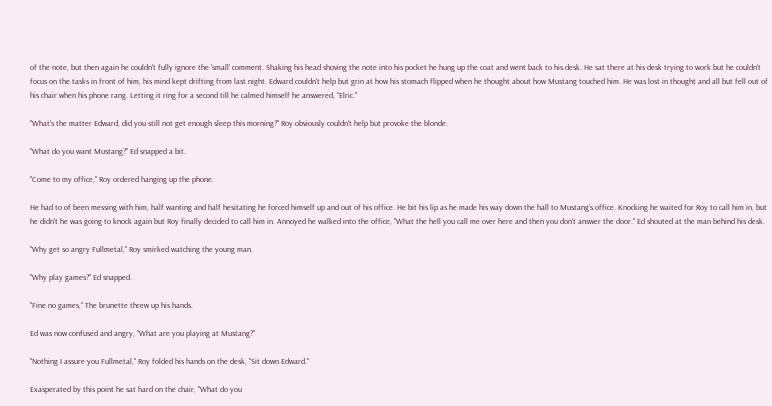of the note, but then again he couldn't fully ignore the 'small' comment. Shaking his head shoving the note into his pocket he hung up the coat and went back to his desk. He sat there at his desk trying to work but he couldn't focus on the tasks in front of him, his mind kept drifting from last night. Edward couldn't help but grin at how his stomach flipped when he thought about how Mustang touched him. He was lost in thought and all but fell out of his chair when his phone rang. Letting it ring for a second till he calmed himself he answered, "Elric."

"What's the matter Edward, did you still not get enough sleep this morning?" Roy obviously couldn't help but provoke the blonde.

"What do you want Mustang?" Ed snapped a bit.

"Come to my office," Roy ordered hanging up the phone.

He had to of been messing with him, half wanting and half hesitating he forced himself up and out of his office. He bit his lip as he made his way down the hall to Mustang's office. Knocking he waited for Roy to call him in, but he didn't he was going to knock again but Roy finally decided to call him in. Annoyed he walked into the office, "What the hell you call me over here and then you don't answer the door." Ed shouted at the man behind his desk.

"Why get so angry Fullmetal," Roy smirked watching the young man.

"Why play games?" Ed snapped.

"Fine no games," The brunette threw up his hands.

Ed was now confused and angry, "What are you playing at Mustang?"

"Nothing I assure you Fullmetal," Roy folded his hands on the desk, "Sit down Edward."

Exasperated by this point he sat hard on the chair, "What do you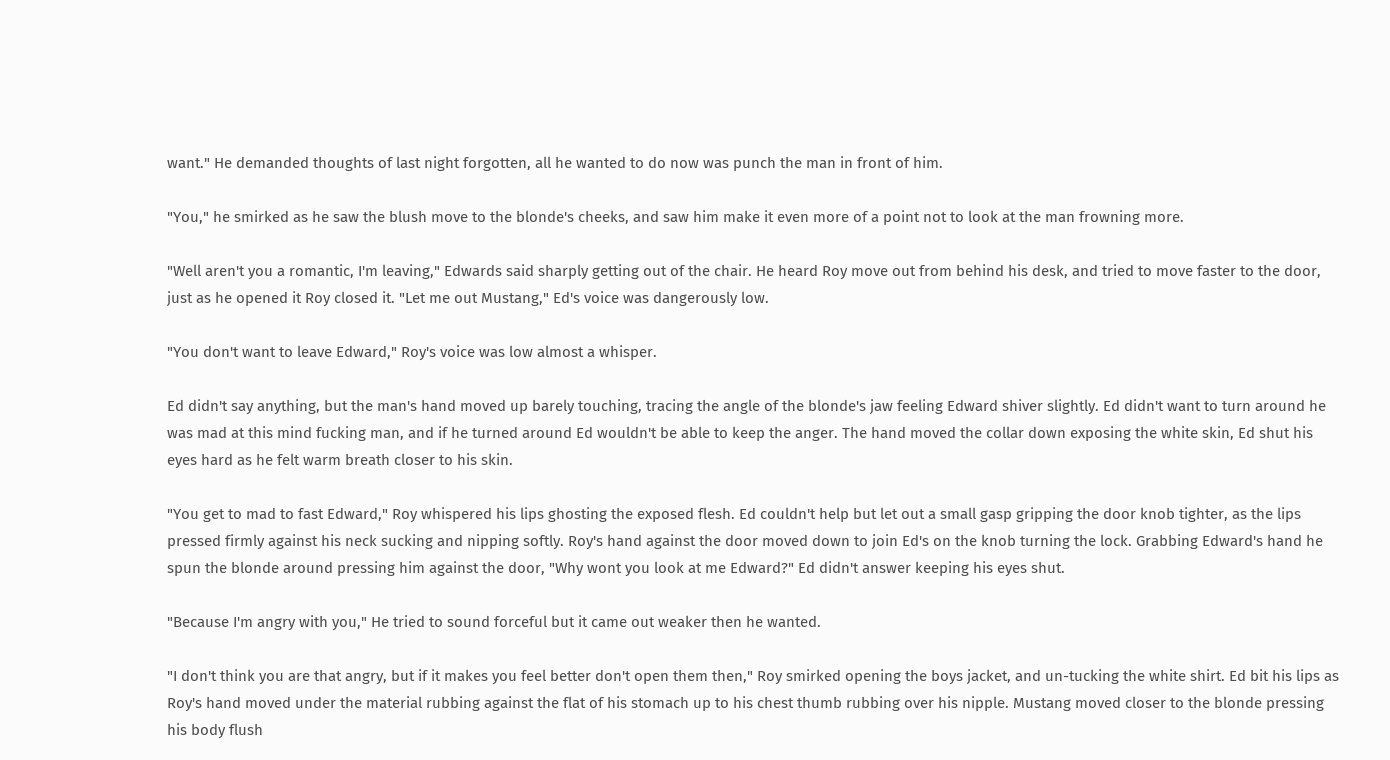want." He demanded thoughts of last night forgotten, all he wanted to do now was punch the man in front of him.

"You," he smirked as he saw the blush move to the blonde's cheeks, and saw him make it even more of a point not to look at the man frowning more.

"Well aren't you a romantic, I'm leaving," Edwards said sharply getting out of the chair. He heard Roy move out from behind his desk, and tried to move faster to the door, just as he opened it Roy closed it. "Let me out Mustang," Ed's voice was dangerously low.

"You don't want to leave Edward," Roy's voice was low almost a whisper.

Ed didn't say anything, but the man's hand moved up barely touching, tracing the angle of the blonde's jaw feeling Edward shiver slightly. Ed didn't want to turn around he was mad at this mind fucking man, and if he turned around Ed wouldn't be able to keep the anger. The hand moved the collar down exposing the white skin, Ed shut his eyes hard as he felt warm breath closer to his skin.

"You get to mad to fast Edward," Roy whispered his lips ghosting the exposed flesh. Ed couldn't help but let out a small gasp gripping the door knob tighter, as the lips pressed firmly against his neck sucking and nipping softly. Roy's hand against the door moved down to join Ed's on the knob turning the lock. Grabbing Edward's hand he spun the blonde around pressing him against the door, "Why wont you look at me Edward?" Ed didn't answer keeping his eyes shut.

"Because I'm angry with you," He tried to sound forceful but it came out weaker then he wanted.

"I don't think you are that angry, but if it makes you feel better don't open them then," Roy smirked opening the boys jacket, and un-tucking the white shirt. Ed bit his lips as Roy's hand moved under the material rubbing against the flat of his stomach up to his chest thumb rubbing over his nipple. Mustang moved closer to the blonde pressing his body flush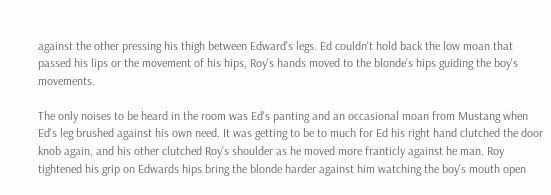against the other pressing his thigh between Edward's legs. Ed couldn't hold back the low moan that passed his lips or the movement of his hips, Roy's hands moved to the blonde's hips guiding the boy's movements.

The only noises to be heard in the room was Ed's panting and an occasional moan from Mustang when Ed's leg brushed against his own need. It was getting to be to much for Ed his right hand clutched the door knob again, and his other clutched Roy's shoulder as he moved more franticly against he man. Roy tightened his grip on Edwards hips bring the blonde harder against him watching the boy's mouth open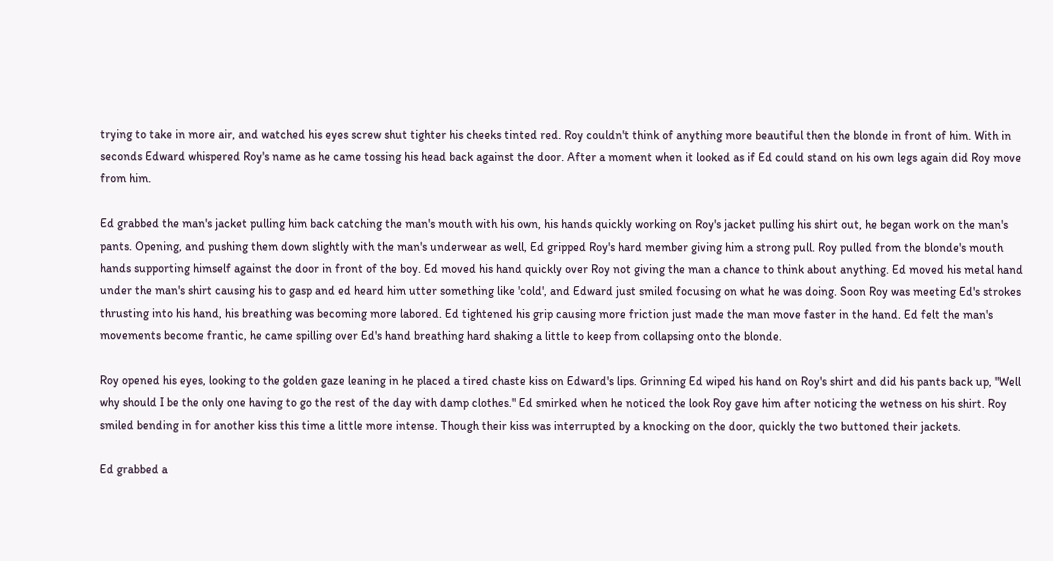trying to take in more air, and watched his eyes screw shut tighter his cheeks tinted red. Roy couldn't think of anything more beautiful then the blonde in front of him. With in seconds Edward whispered Roy's name as he came tossing his head back against the door. After a moment when it looked as if Ed could stand on his own legs again did Roy move from him.

Ed grabbed the man's jacket pulling him back catching the man's mouth with his own, his hands quickly working on Roy's jacket pulling his shirt out, he began work on the man's pants. Opening, and pushing them down slightly with the man's underwear as well, Ed gripped Roy's hard member giving him a strong pull. Roy pulled from the blonde's mouth hands supporting himself against the door in front of the boy. Ed moved his hand quickly over Roy not giving the man a chance to think about anything. Ed moved his metal hand under the man's shirt causing his to gasp and ed heard him utter something like 'cold', and Edward just smiled focusing on what he was doing. Soon Roy was meeting Ed's strokes thrusting into his hand, his breathing was becoming more labored. Ed tightened his grip causing more friction just made the man move faster in the hand. Ed felt the man's movements become frantic, he came spilling over Ed's hand breathing hard shaking a little to keep from collapsing onto the blonde.

Roy opened his eyes, looking to the golden gaze leaning in he placed a tired chaste kiss on Edward's lips. Grinning Ed wiped his hand on Roy's shirt and did his pants back up, "Well why should I be the only one having to go the rest of the day with damp clothes." Ed smirked when he noticed the look Roy gave him after noticing the wetness on his shirt. Roy smiled bending in for another kiss this time a little more intense. Though their kiss was interrupted by a knocking on the door, quickly the two buttoned their jackets.

Ed grabbed a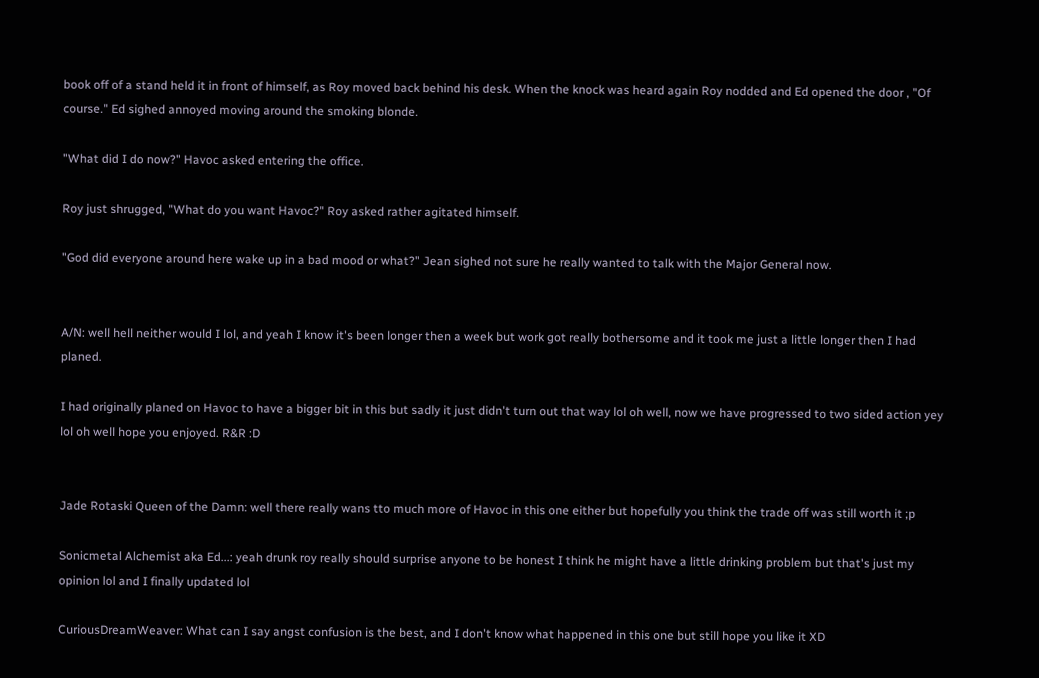book off of a stand held it in front of himself, as Roy moved back behind his desk. When the knock was heard again Roy nodded and Ed opened the door , "Of course." Ed sighed annoyed moving around the smoking blonde.

"What did I do now?" Havoc asked entering the office.

Roy just shrugged, "What do you want Havoc?" Roy asked rather agitated himself.

"God did everyone around here wake up in a bad mood or what?" Jean sighed not sure he really wanted to talk with the Major General now.


A/N: well hell neither would I lol, and yeah I know it's been longer then a week but work got really bothersome and it took me just a little longer then I had planed.

I had originally planed on Havoc to have a bigger bit in this but sadly it just didn't turn out that way lol oh well, now we have progressed to two sided action yey lol oh well hope you enjoyed. R&R :D


Jade Rotaski Queen of the Damn: well there really wans tto much more of Havoc in this one either but hopefully you think the trade off was still worth it ;p

Sonicmetal Alchemist aka Ed...: yeah drunk roy really should surprise anyone to be honest I think he might have a little drinking problem but that's just my opinion lol and I finally updated lol

CuriousDreamWeaver: What can I say angst confusion is the best, and I don't know what happened in this one but still hope you like it XD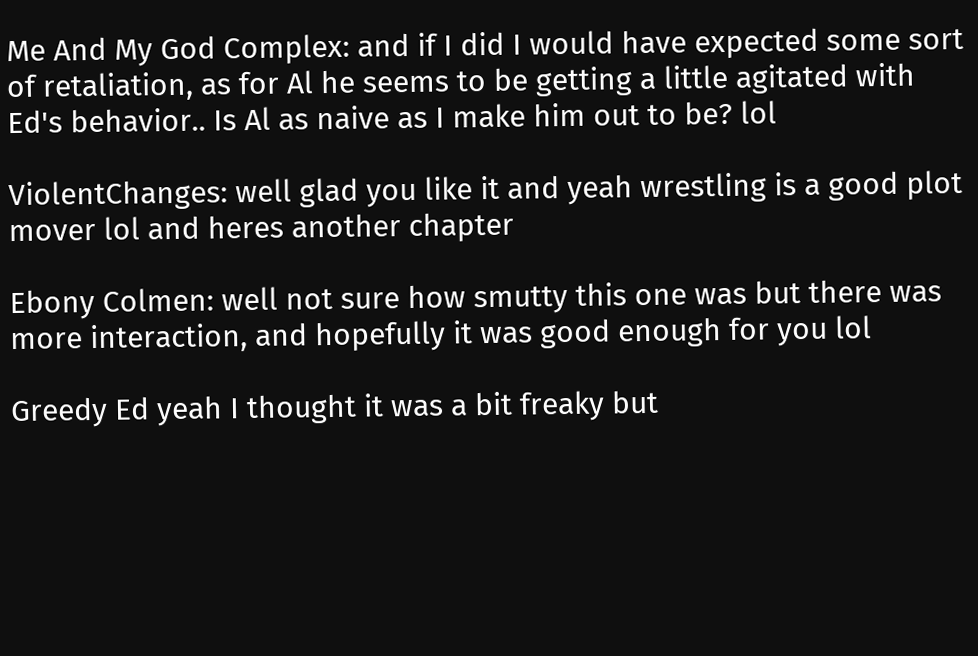Me And My God Complex: and if I did I would have expected some sort of retaliation, as for Al he seems to be getting a little agitated with Ed's behavior.. Is Al as naive as I make him out to be? lol

ViolentChanges: well glad you like it and yeah wrestling is a good plot mover lol and heres another chapter

Ebony Colmen: well not sure how smutty this one was but there was more interaction, and hopefully it was good enough for you lol

Greedy Ed yeah I thought it was a bit freaky but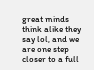great minds think alike they say lol, and we are one step closer to a full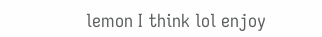lemon I think lol enjoy